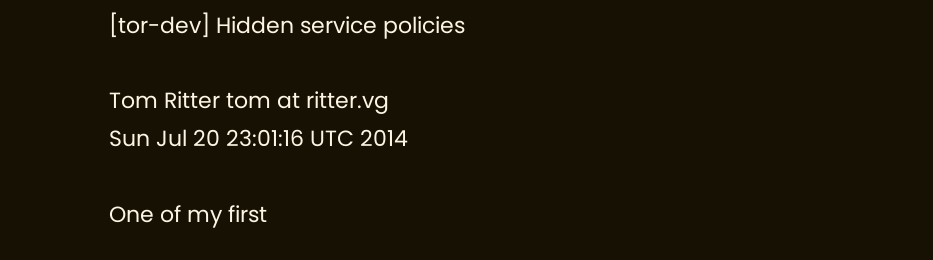[tor-dev] Hidden service policies

Tom Ritter tom at ritter.vg
Sun Jul 20 23:01:16 UTC 2014

One of my first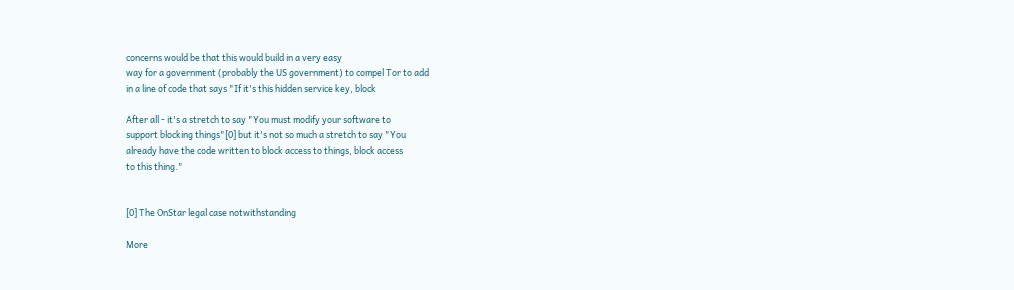concerns would be that this would build in a very easy
way for a government (probably the US government) to compel Tor to add
in a line of code that says "If it's this hidden service key, block

After all - it's a stretch to say "You must modify your software to
support blocking things"[0] but it's not so much a stretch to say "You
already have the code written to block access to things, block access
to this thing."


[0] The OnStar legal case notwithstanding

More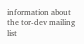information about the tor-dev mailing list